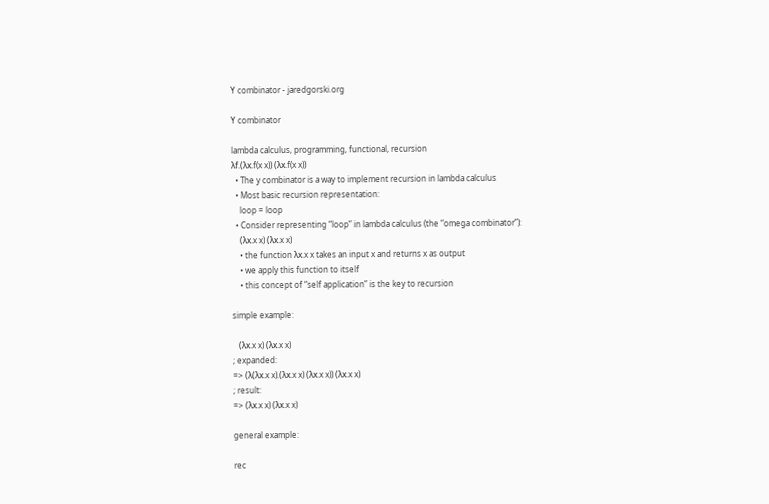Y combinator - jaredgorski.org

Y combinator

lambda calculus, programming, functional, recursion
λf.(λx.f(x x)) (λx.f(x x))
  • The y combinator is a way to implement recursion in lambda calculus
  • Most basic recursion representation:
    loop = loop
  • Consider representing “loop” in lambda calculus (the “omega combinator”):
    (λx.x x) (λx.x x)
    • the function λx.x x takes an input x and returns x as output
    • we apply this function to itself
    • this concept of “self application” is the key to recursion

simple example:

   (λx.x x) (λx.x x)
; expanded:
=> (λ(λx.x x).(λx.x x) (λx.x x)) (λx.x x)
; result:
=> (λx.x x) (λx.x x)

general example:

rec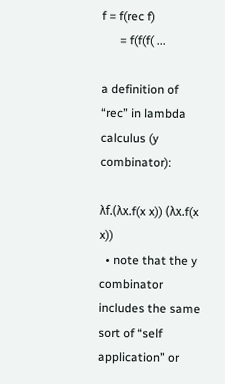f = f(rec f)
      = f(f(f( ...

a definition of “rec” in lambda calculus (y combinator):

λf.(λx.f(x x)) (λx.f(x x))
  • note that the y combinator includes the same sort of “self application” or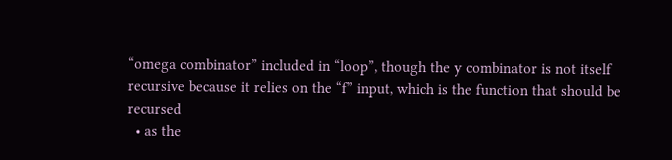“omega combinator” included in “loop”, though the y combinator is not itself recursive because it relies on the “f” input, which is the function that should be recursed
  • as the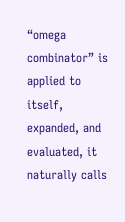“omega combinator” is applied to itself, expanded, and evaluated, it naturally calls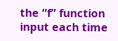the “f” function input each time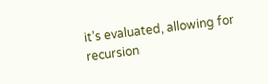it’s evaluated, allowing for recursion